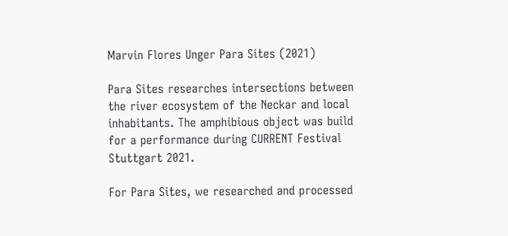Marvin Flores Unger Para Sites (2021)

Para Sites researches intersections between the river ecosystem of the Neckar and local inhabitants. The amphibious object was build for a performance during CURRENT Festival Stuttgart 2021.

For Para Sites, we researched and processed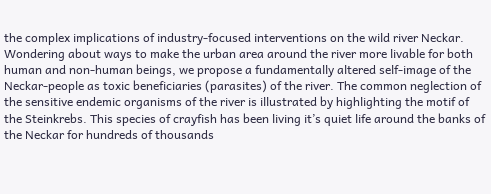the complex implications of industry-focused interventions on the wild river Neckar. Wondering about ways to make the urban area around the river more livable for both human and non-human beings, we propose a fundamentally altered self-image of the Neckar-people as toxic beneficiaries (parasites) of the river. The common neglection of the sensitive endemic organisms of the river is illustrated by highlighting the motif of the Steinkrebs. This species of crayfish has been living it’s quiet life around the banks of the Neckar for hundreds of thousands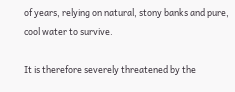of years, relying on natural, stony banks and pure, cool water to survive.

It is therefore severely threatened by the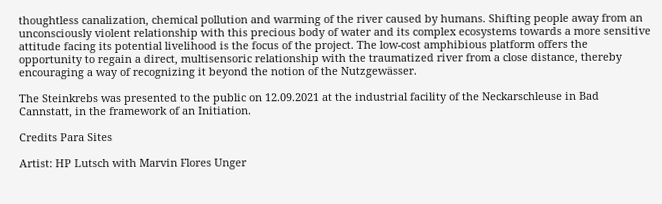thoughtless canalization, chemical pollution and warming of the river caused by humans. Shifting people away from an unconsciously violent relationship with this precious body of water and its complex ecosystems towards a more sensitive attitude facing its potential livelihood is the focus of the project. The low-cost amphibious platform offers the opportunity to regain a direct, multisensoric relationship with the traumatized river from a close distance, thereby encouraging a way of recognizing it beyond the notion of the Nutzgewässer.

The Steinkrebs was presented to the public on 12.09.2021 at the industrial facility of the Neckarschleuse in Bad Cannstatt, in the framework of an Initiation.

Credits Para Sites

Artist: HP Lutsch with Marvin Flores Unger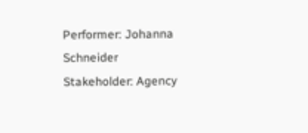Performer: Johanna Schneider
Stakeholder: Agency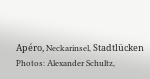Apéro, Neckarinsel, Stadtlücken
Photos: Alexander Schultz,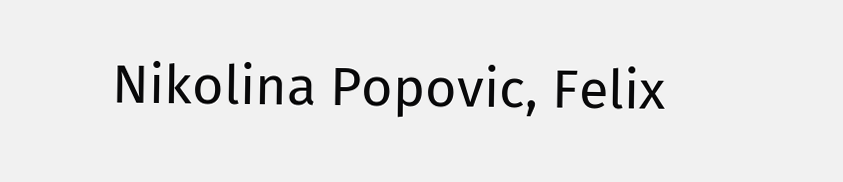Nikolina Popovic, Felix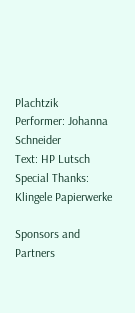Plachtzik
Performer: Johanna Schneider
Text: HP Lutsch
Special Thanks: Klingele Papierwerke

Sponsors and Partners